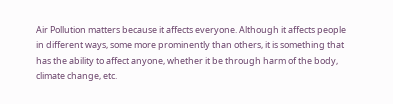Air Pollution matters because it affects everyone. Although it affects people in different ways, some more prominently than others, it is something that has the ability to affect anyone, whether it be through harm of the body, climate change, etc.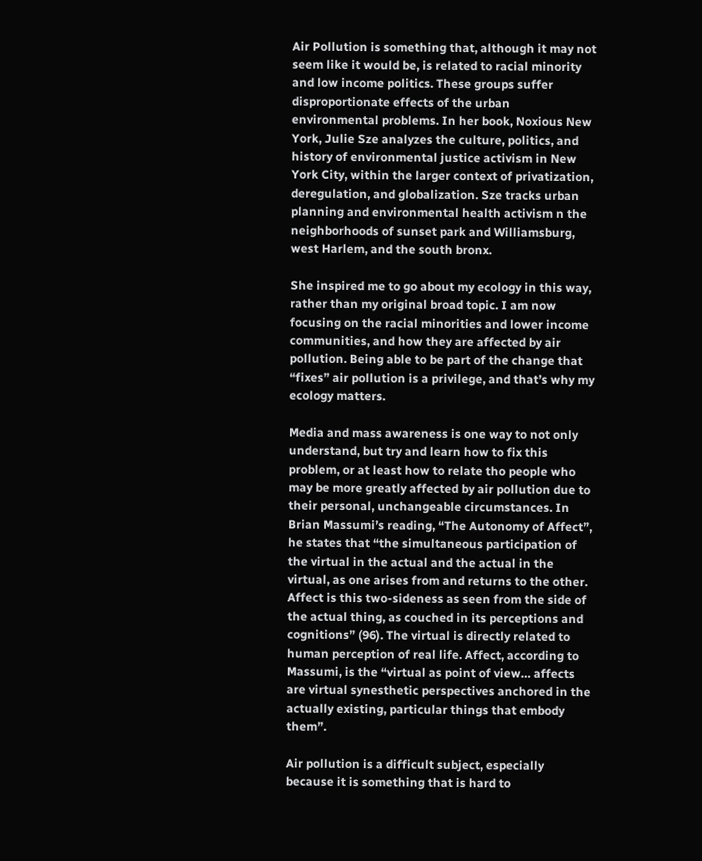Air Pollution is something that, although it may not seem like it would be, is related to racial minority and low income politics. These groups suffer disproportionate effects of the urban environmental problems. In her book, Noxious New York, Julie Sze analyzes the culture, politics, and history of environmental justice activism in New York City, within the larger context of privatization, deregulation, and globalization. Sze tracks urban planning and environmental health activism n the neighborhoods of sunset park and Williamsburg, west Harlem, and the south bronx.

She inspired me to go about my ecology in this way, rather than my original broad topic. I am now focusing on the racial minorities and lower income communities, and how they are affected by air pollution. Being able to be part of the change that “fixes” air pollution is a privilege, and that’s why my ecology matters.

Media and mass awareness is one way to not only understand, but try and learn how to fix this problem, or at least how to relate tho people who may be more greatly affected by air pollution due to their personal, unchangeable circumstances. In Brian Massumi’s reading, “The Autonomy of Affect”, he states that “the simultaneous participation of the virtual in the actual and the actual in the virtual, as one arises from and returns to the other. Affect is this two-sideness as seen from the side of the actual thing, as couched in its perceptions and cognitions” (96). The virtual is directly related to human perception of real life. Affect, according to Massumi, is the “virtual as point of view… affects are virtual synesthetic perspectives anchored in the actually existing, particular things that embody them”.

Air pollution is a difficult subject, especially because it is something that is hard to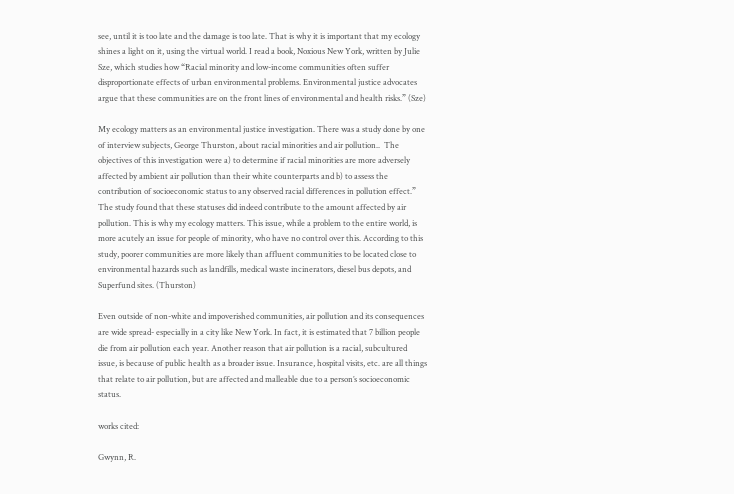see, until it is too late and the damage is too late. That is why it is important that my ecology shines a light on it, using the virtual world. I read a book, Noxious New York, written by Julie Sze, which studies how “Racial minority and low-income communities often suffer disproportionate effects of urban environmental problems. Environmental justice advocates argue that these communities are on the front lines of environmental and health risks.” (Sze)

My ecology matters as an environmental justice investigation. There was a study done by one of interview subjects, George Thurston, about racial minorities and air pollution..  The objectives of this investigation were a) to determine if racial minorities are more adversely affected by ambient air pollution than their white counterparts and b) to assess the contribution of socioeconomic status to any observed racial differences in pollution effect.” The study found that these statuses did indeed contribute to the amount affected by air pollution. This is why my ecology matters. This issue, while a problem to the entire world, is more acutely an issue for people of minority, who have no control over this. According to this study, poorer communities are more likely than affluent communities to be located close to environmental hazards such as landfills, medical waste incinerators, diesel bus depots, and Superfund sites. (Thurston)

Even outside of non-white and impoverished communities, air pollution and its consequences are wide spread- especially in a city like New York. In fact, it is estimated that 7 billion people die from air pollution each year. Another reason that air pollution is a racial, subcultured issue, is because of public health as a broader issue. Insurance, hospital visits, etc. are all things that relate to air pollution, but are affected and malleable due to a person’s socioeconomic status.

works cited:

Gwynn, R.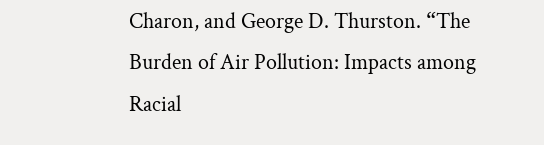Charon, and George D. Thurston. “The Burden of Air Pollution: Impacts among                  Racial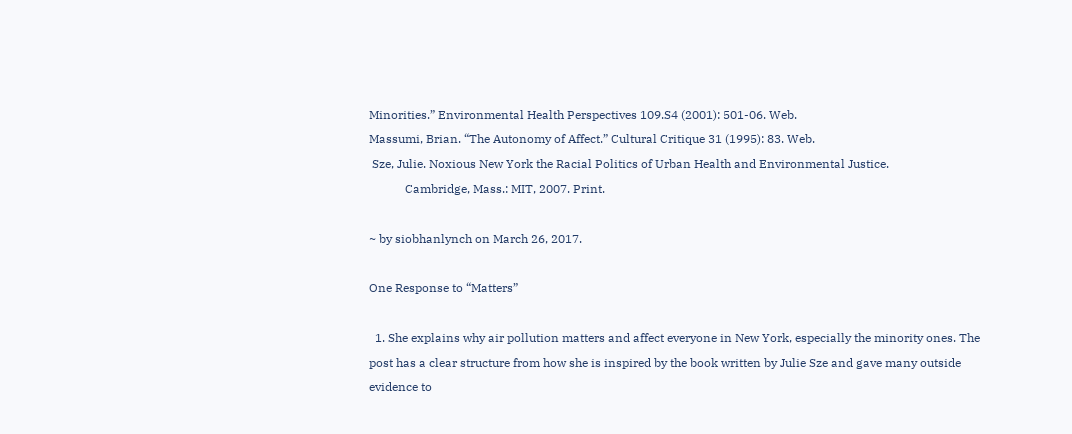Minorities.” Environmental Health Perspectives 109.S4 (2001): 501-06. Web.
Massumi, Brian. “The Autonomy of Affect.” Cultural Critique 31 (1995): 83. Web.
 Sze, Julie. Noxious New York the Racial Politics of Urban Health and Environmental Justice.
            Cambridge, Mass.: MIT, 2007. Print.

~ by siobhanlynch on March 26, 2017.

One Response to “Matters”

  1. She explains why air pollution matters and affect everyone in New York, especially the minority ones. The post has a clear structure from how she is inspired by the book written by Julie Sze and gave many outside evidence to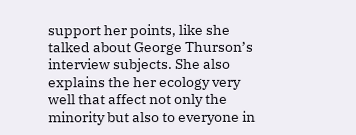support her points, like she talked about George Thurson’s interview subjects. She also explains the her ecology very well that affect not only the minority but also to everyone in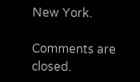New York.

Comments are closed.